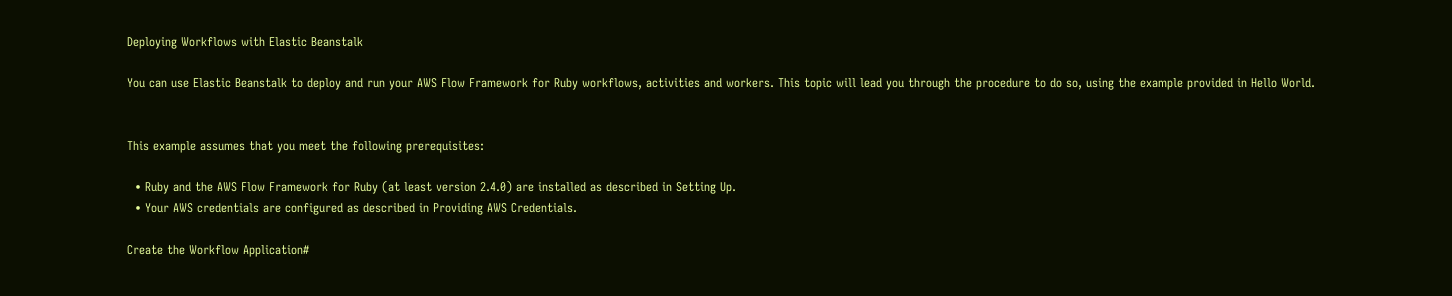Deploying Workflows with Elastic Beanstalk

You can use Elastic Beanstalk to deploy and run your AWS Flow Framework for Ruby workflows, activities and workers. This topic will lead you through the procedure to do so, using the example provided in Hello World.


This example assumes that you meet the following prerequisites:

  • Ruby and the AWS Flow Framework for Ruby (at least version 2.4.0) are installed as described in Setting Up.
  • Your AWS credentials are configured as described in Providing AWS Credentials.

Create the Workflow Application#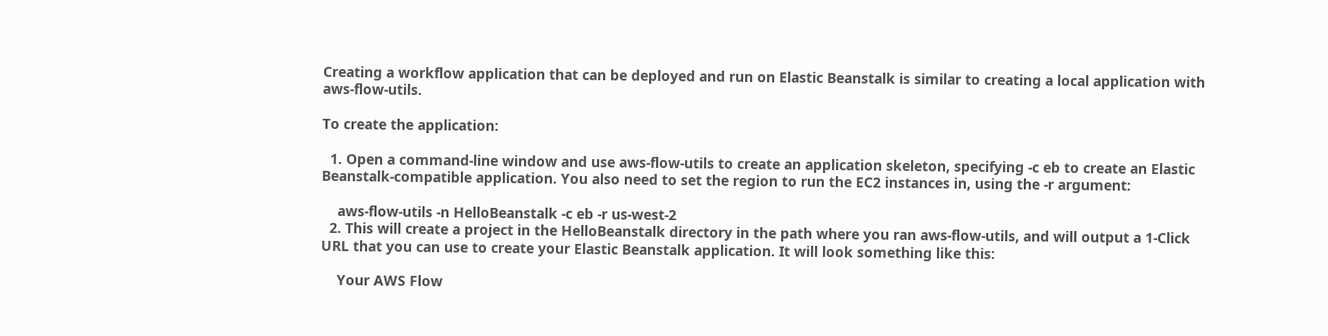Creating a workflow application that can be deployed and run on Elastic Beanstalk is similar to creating a local application with aws-flow-utils.

To create the application:

  1. Open a command-line window and use aws-flow-utils to create an application skeleton, specifying -c eb to create an Elastic Beanstalk-compatible application. You also need to set the region to run the EC2 instances in, using the -r argument:

    aws-flow-utils -n HelloBeanstalk -c eb -r us-west-2
  2. This will create a project in the HelloBeanstalk directory in the path where you ran aws-flow-utils, and will output a 1-Click URL that you can use to create your Elastic Beanstalk application. It will look something like this:

    Your AWS Flow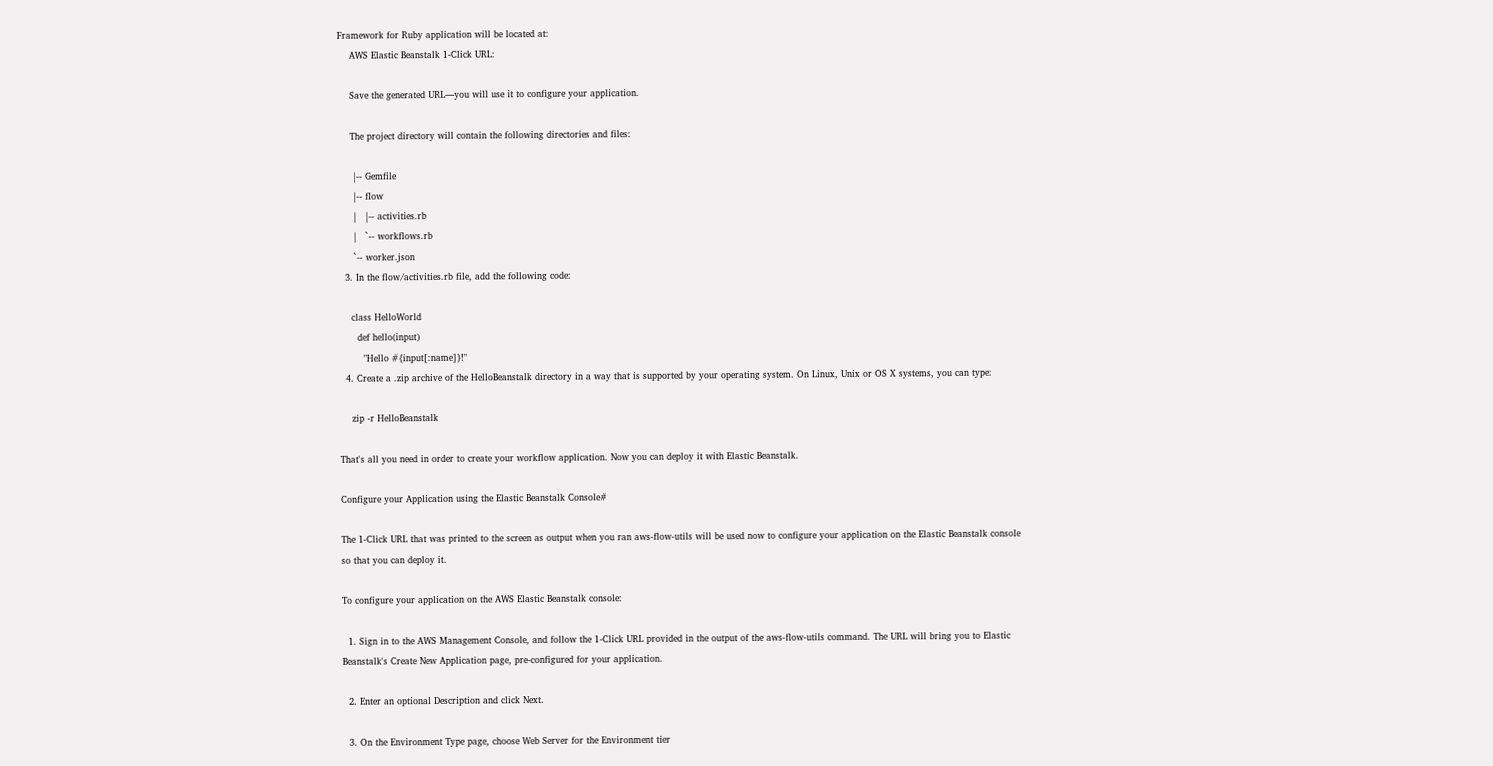Framework for Ruby application will be located at:
    AWS Elastic Beanstalk 1-Click URL:

    Save the generated URL—you will use it to configure your application.

    The project directory will contain the following directories and files:

     |-- Gemfile
     |-- flow
     |   |-- activities.rb
     |   `-- workflows.rb
     `-- worker.json
  3. In the flow/activities.rb file, add the following code:

    class HelloWorld
      def hello(input)
        "Hello #{input[:name]}!"
  4. Create a .zip archive of the HelloBeanstalk directory in a way that is supported by your operating system. On Linux, Unix or OS X systems, you can type:

    zip -r HelloBeanstalk

That's all you need in order to create your workflow application. Now you can deploy it with Elastic Beanstalk.

Configure your Application using the Elastic Beanstalk Console#

The 1-Click URL that was printed to the screen as output when you ran aws-flow-utils will be used now to configure your application on the Elastic Beanstalk console so that you can deploy it.

To configure your application on the AWS Elastic Beanstalk console:

  1. Sign in to the AWS Management Console, and follow the 1-Click URL provided in the output of the aws-flow-utils command. The URL will bring you to Elastic Beanstalk's Create New Application page, pre-configured for your application.

  2. Enter an optional Description and click Next.

  3. On the Environment Type page, choose Web Server for the Environment tier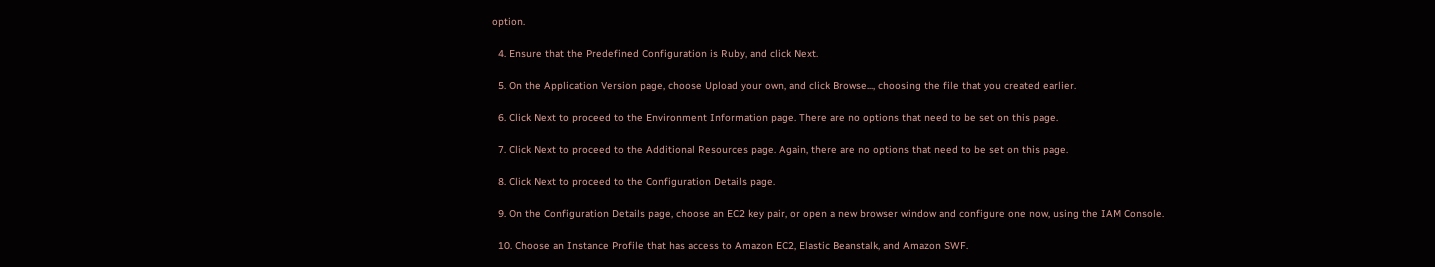option.

  4. Ensure that the Predefined Configuration is Ruby, and click Next.

  5. On the Application Version page, choose Upload your own, and click Browse..., choosing the file that you created earlier.

  6. Click Next to proceed to the Environment Information page. There are no options that need to be set on this page.

  7. Click Next to proceed to the Additional Resources page. Again, there are no options that need to be set on this page.

  8. Click Next to proceed to the Configuration Details page.

  9. On the Configuration Details page, choose an EC2 key pair, or open a new browser window and configure one now, using the IAM Console.

  10. Choose an Instance Profile that has access to Amazon EC2, Elastic Beanstalk, and Amazon SWF.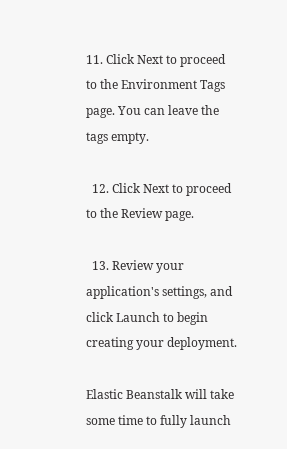11. Click Next to proceed to the Environment Tags page. You can leave the tags empty.

  12. Click Next to proceed to the Review page.

  13. Review your application's settings, and click Launch to begin creating your deployment.

Elastic Beanstalk will take some time to fully launch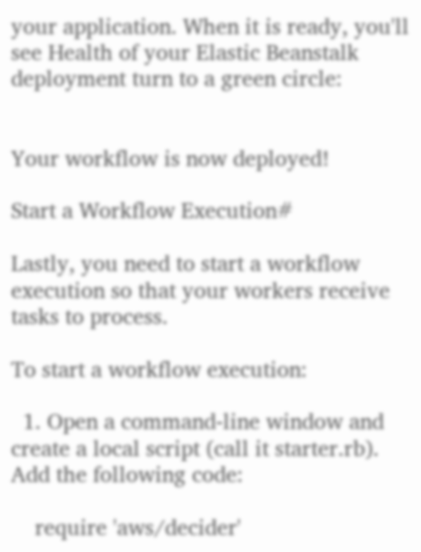your application. When it is ready, you'll see Health of your Elastic Beanstalk deployment turn to a green circle:


Your workflow is now deployed!

Start a Workflow Execution#

Lastly, you need to start a workflow execution so that your workers receive tasks to process.

To start a workflow execution:

  1. Open a command-line window and create a local script (call it starter.rb). Add the following code:

    require 'aws/decider'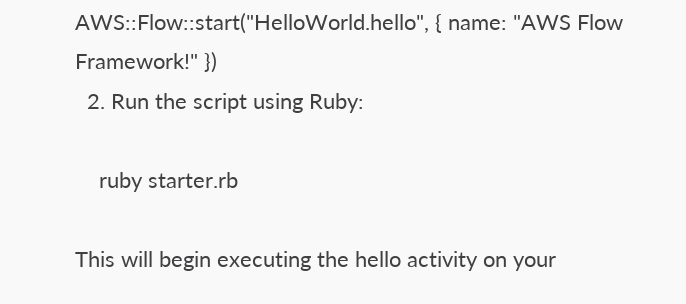AWS::Flow::start("HelloWorld.hello", { name: "AWS Flow Framework!" })
  2. Run the script using Ruby:

    ruby starter.rb

This will begin executing the hello activity on your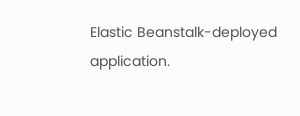Elastic Beanstalk-deployed application.